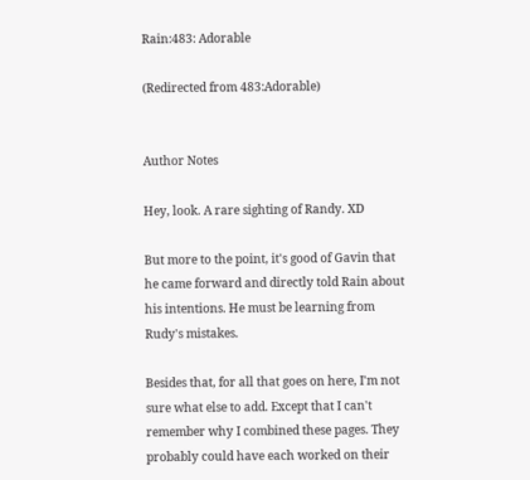Rain:483: Adorable

(Redirected from 483:Adorable)


Author Notes

Hey, look. A rare sighting of Randy. XD

But more to the point, it's good of Gavin that he came forward and directly told Rain about his intentions. He must be learning from Rudy's mistakes.

Besides that, for all that goes on here, I'm not sure what else to add. Except that I can't remember why I combined these pages. They probably could have each worked on their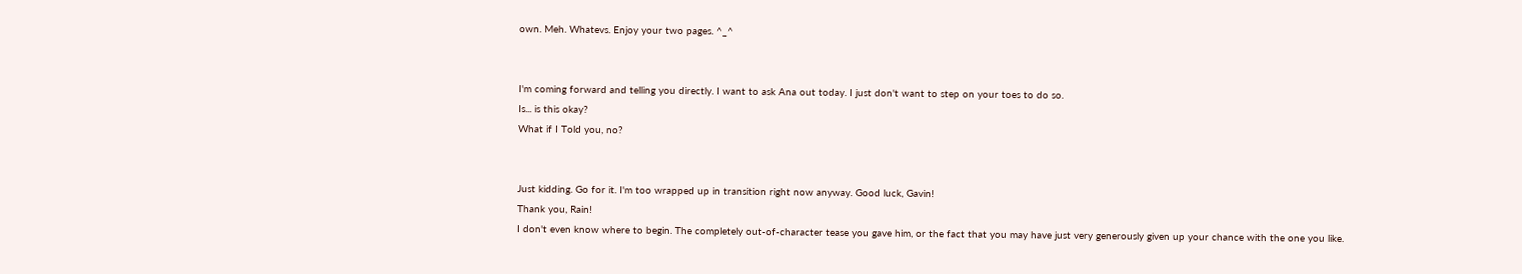own. Meh. Whatevs. Enjoy your two pages. ^_^


I'm coming forward and telling you directly. I want to ask Ana out today. I just don't want to step on your toes to do so.
Is... is this okay?
What if I Told you, no?


Just kidding. Go for it. I'm too wrapped up in transition right now anyway. Good luck, Gavin!
Thank you, Rain!
I don't even know where to begin. The completely out-of-character tease you gave him, or the fact that you may have just very generously given up your chance with the one you like.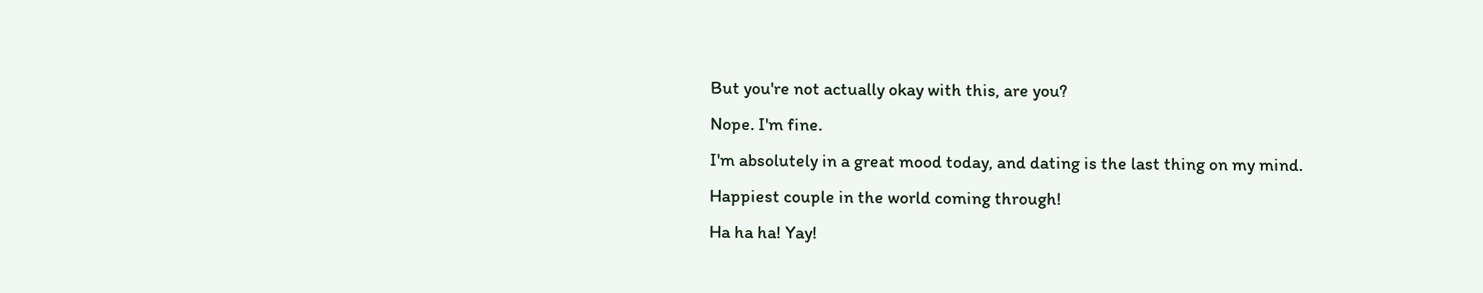But you're not actually okay with this, are you?
Nope. I'm fine.
I'm absolutely in a great mood today, and dating is the last thing on my mind.
Happiest couple in the world coming through!
Ha ha ha! Yay!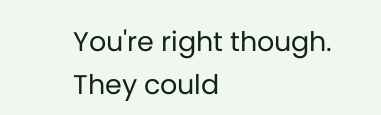You're right though. They could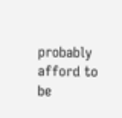probably afford to be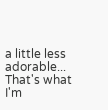a little less adorable...
That's what I'm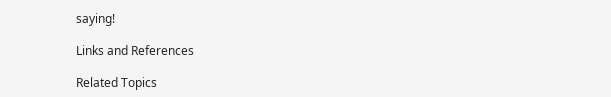saying!

Links and References

Related Topics